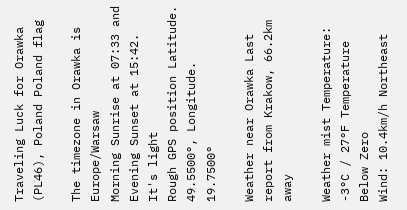Traveling Luck for Orawka (PL46), Poland Poland flag

The timezone in Orawka is Europe/Warsaw
Morning Sunrise at 07:33 and Evening Sunset at 15:42. It's light
Rough GPS position Latitude. 49.5500°, Longitude. 19.7500°

Weather near Orawka Last report from Krakow, 66.2km away

Weather mist Temperature: -3°C / 27°F Temperature Below Zero
Wind: 10.4km/h Northeast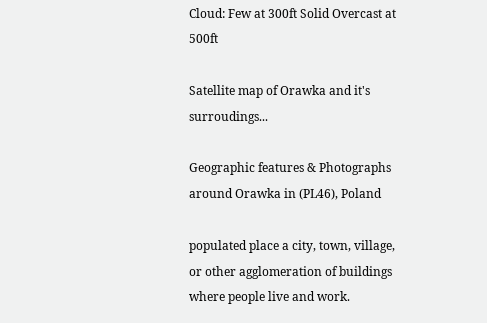Cloud: Few at 300ft Solid Overcast at 500ft

Satellite map of Orawka and it's surroudings...

Geographic features & Photographs around Orawka in (PL46), Poland

populated place a city, town, village, or other agglomeration of buildings where people live and work.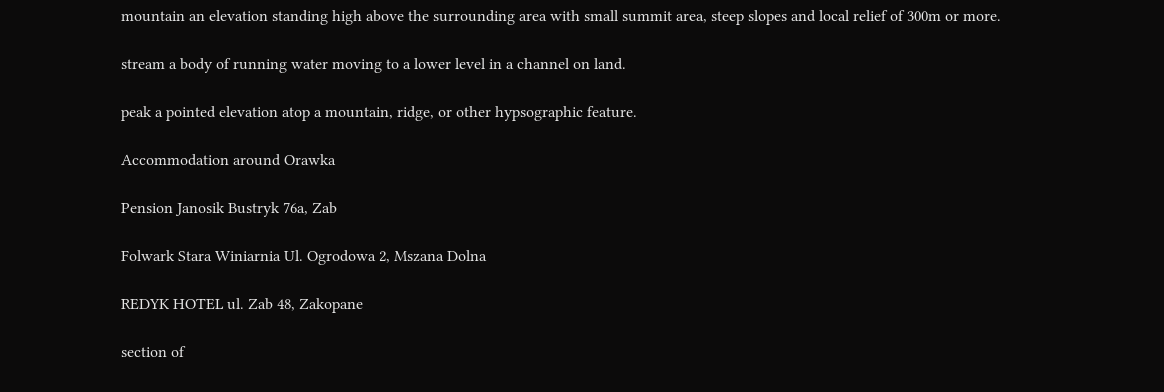mountain an elevation standing high above the surrounding area with small summit area, steep slopes and local relief of 300m or more.

stream a body of running water moving to a lower level in a channel on land.

peak a pointed elevation atop a mountain, ridge, or other hypsographic feature.

Accommodation around Orawka

Pension Janosik Bustryk 76a, Zab

Folwark Stara Winiarnia Ul. Ogrodowa 2, Mszana Dolna

REDYK HOTEL ul. Zab 48, Zakopane

section of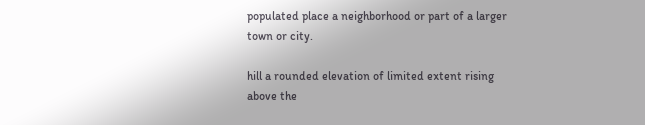populated place a neighborhood or part of a larger town or city.

hill a rounded elevation of limited extent rising above the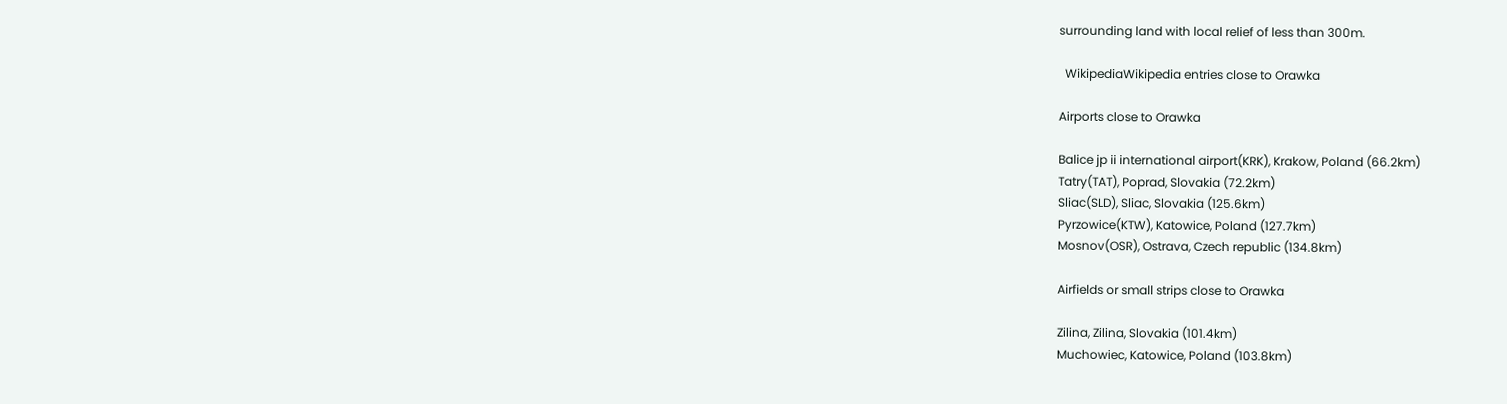surrounding land with local relief of less than 300m.

  WikipediaWikipedia entries close to Orawka

Airports close to Orawka

Balice jp ii international airport(KRK), Krakow, Poland (66.2km)
Tatry(TAT), Poprad, Slovakia (72.2km)
Sliac(SLD), Sliac, Slovakia (125.6km)
Pyrzowice(KTW), Katowice, Poland (127.7km)
Mosnov(OSR), Ostrava, Czech republic (134.8km)

Airfields or small strips close to Orawka

Zilina, Zilina, Slovakia (101.4km)
Muchowiec, Katowice, Poland (103.8km)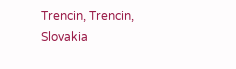Trencin, Trencin, Slovakia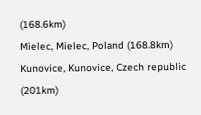(168.6km)
Mielec, Mielec, Poland (168.8km)
Kunovice, Kunovice, Czech republic (201km)